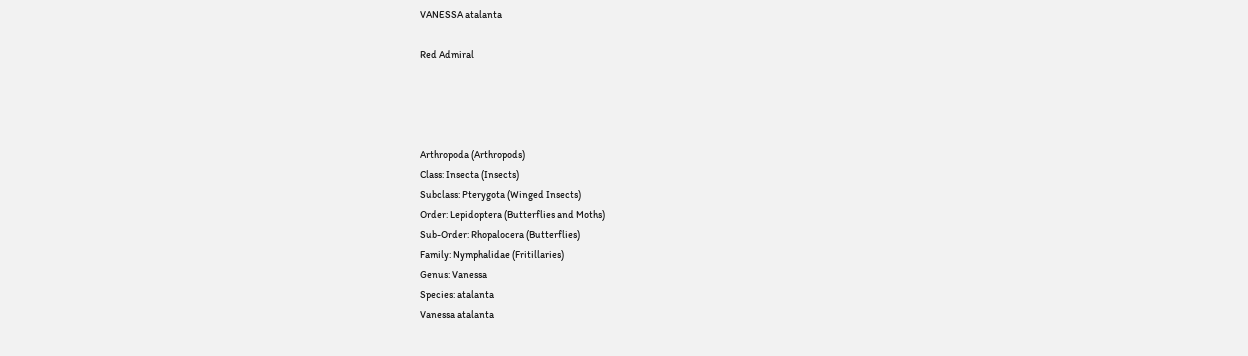VANESSA atalanta

Red Admiral




Arthropoda (Arthropods)
Class: Insecta (Insects)
Subclass: Pterygota (Winged Insects)
Order: Lepidoptera (Butterflies and Moths)
Sub-Order: Rhopalocera (Butterflies)
Family: Nymphalidae (Fritillaries)
Genus: Vanessa
Species: atalanta
Vanessa atalanta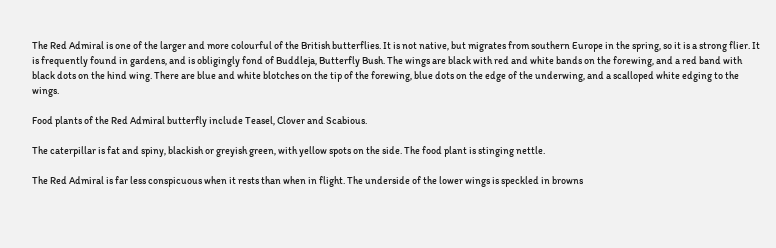The Red Admiral is one of the larger and more colourful of the British butterflies. It is not native, but migrates from southern Europe in the spring, so it is a strong flier. It is frequently found in gardens, and is obligingly fond of Buddleja, Butterfly Bush. The wings are black with red and white bands on the forewing, and a red band with black dots on the hind wing. There are blue and white blotches on the tip of the forewing, blue dots on the edge of the underwing, and a scalloped white edging to the wings.

Food plants of the Red Admiral butterfly include Teasel, Clover and Scabious.

The caterpillar is fat and spiny, blackish or greyish green, with yellow spots on the side. The food plant is stinging nettle.

The Red Admiral is far less conspicuous when it rests than when in flight. The underside of the lower wings is speckled in browns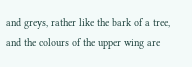and greys, rather like the bark of a tree, and the colours of the upper wing are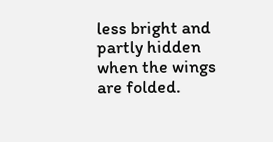less bright and partly hidden when the wings are folded.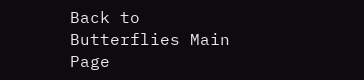Back to Butterflies Main Page